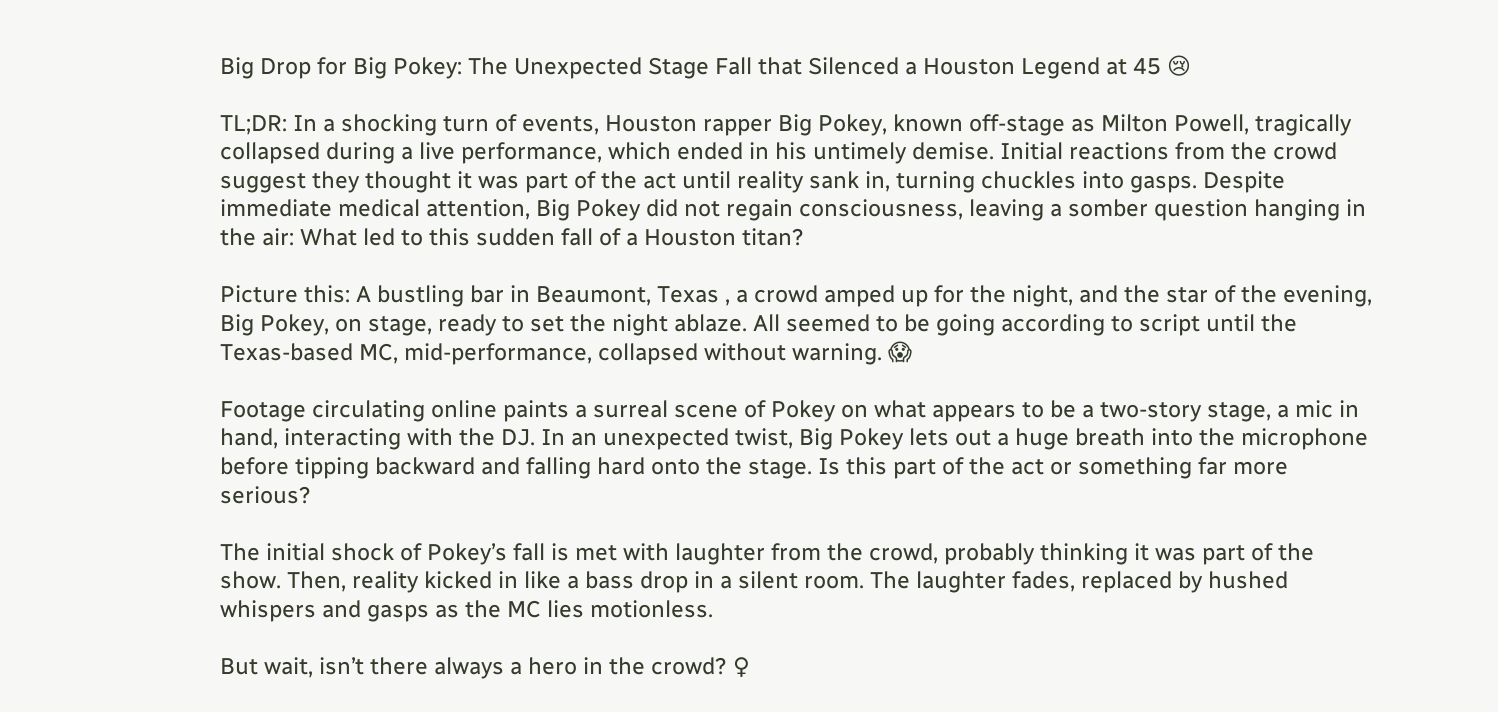Big Drop for Big Pokey: The Unexpected Stage Fall that Silenced a Houston Legend at 45 😢

TL;DR: In a shocking turn of events, Houston rapper Big Pokey, known off-stage as Milton Powell, tragically collapsed during a live performance, which ended in his untimely demise. Initial reactions from the crowd suggest they thought it was part of the act until reality sank in, turning chuckles into gasps. Despite immediate medical attention, Big Pokey did not regain consciousness, leaving a somber question hanging in the air: What led to this sudden fall of a Houston titan?

Picture this: A bustling bar in Beaumont, Texas , a crowd amped up for the night, and the star of the evening, Big Pokey, on stage, ready to set the night ablaze. All seemed to be going according to script until the Texas-based MC, mid-performance, collapsed without warning. 😱

Footage circulating online paints a surreal scene of Pokey on what appears to be a two-story stage, a mic in hand, interacting with the DJ. In an unexpected twist, Big Pokey lets out a huge breath into the microphone before tipping backward and falling hard onto the stage. Is this part of the act or something far more serious?

The initial shock of Pokey’s fall is met with laughter from the crowd, probably thinking it was part of the show. Then, reality kicked in like a bass drop in a silent room. The laughter fades, replaced by hushed whispers and gasps as the MC lies motionless.

But wait, isn’t there always a hero in the crowd? ♀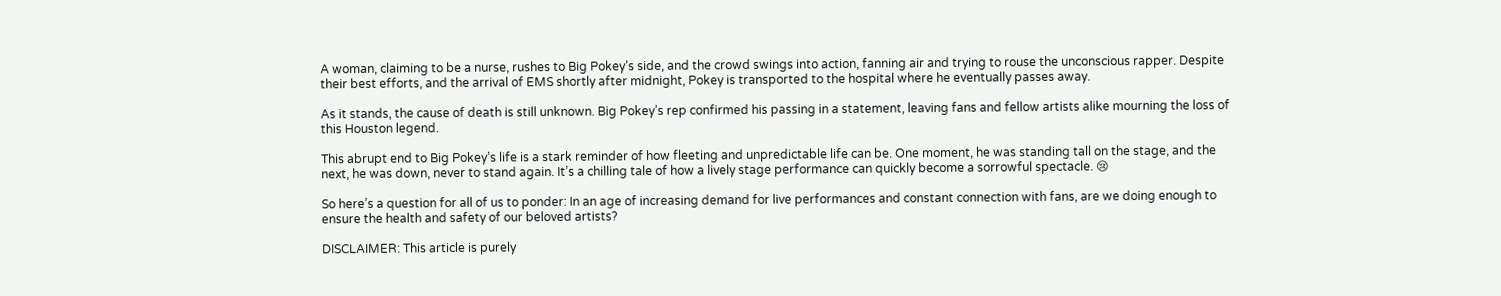A woman, claiming to be a nurse, rushes to Big Pokey’s side, and the crowd swings into action, fanning air and trying to rouse the unconscious rapper. Despite their best efforts, and the arrival of EMS shortly after midnight, Pokey is transported to the hospital where he eventually passes away.

As it stands, the cause of death is still unknown. Big Pokey’s rep confirmed his passing in a statement, leaving fans and fellow artists alike mourning the loss of this Houston legend.

This abrupt end to Big Pokey’s life is a stark reminder of how fleeting and unpredictable life can be. One moment, he was standing tall on the stage, and the next, he was down, never to stand again. It’s a chilling tale of how a lively stage performance can quickly become a sorrowful spectacle. 😢

So here’s a question for all of us to ponder: In an age of increasing demand for live performances and constant connection with fans, are we doing enough to ensure the health and safety of our beloved artists?

DISCLAIMER: This article is purely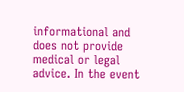informational and does not provide medical or legal advice. In the event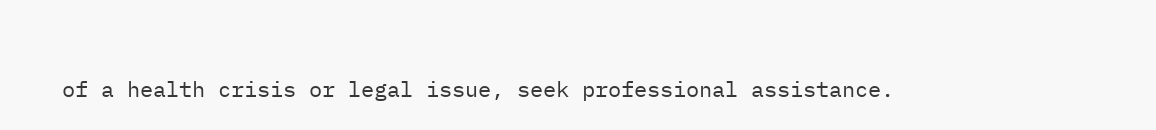of a health crisis or legal issue, seek professional assistance.